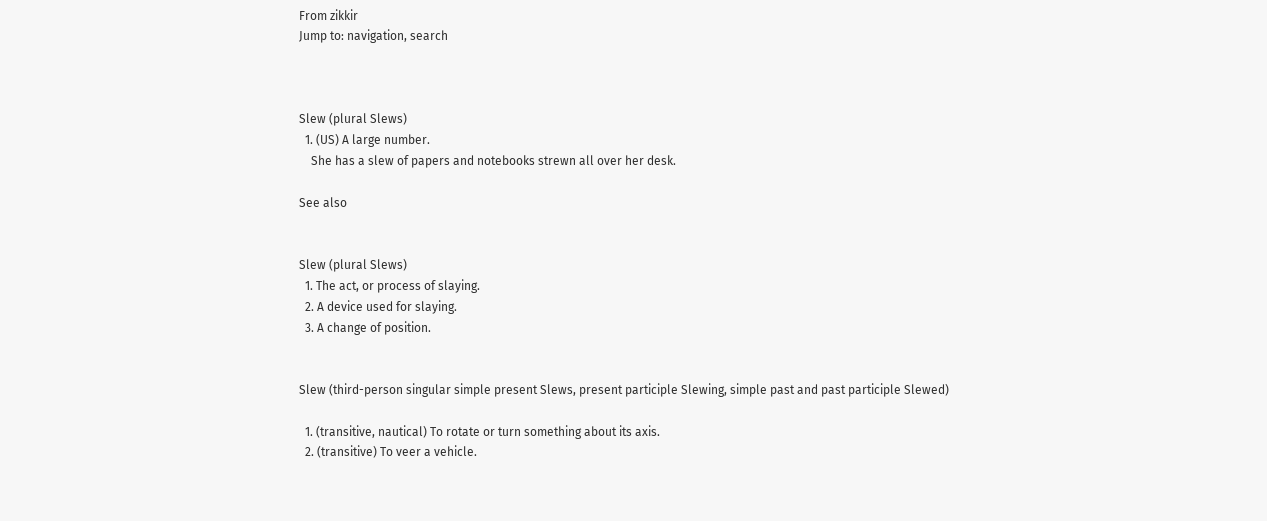From zikkir
Jump to: navigation, search



Slew (plural Slews)
  1. (US) A large number.
    She has a slew of papers and notebooks strewn all over her desk.

See also


Slew (plural Slews)
  1. The act, or process of slaying.
  2. A device used for slaying.
  3. A change of position.


Slew (third-person singular simple present Slews, present participle Slewing, simple past and past participle Slewed)

  1. (transitive, nautical) To rotate or turn something about its axis.
  2. (transitive) To veer a vehicle.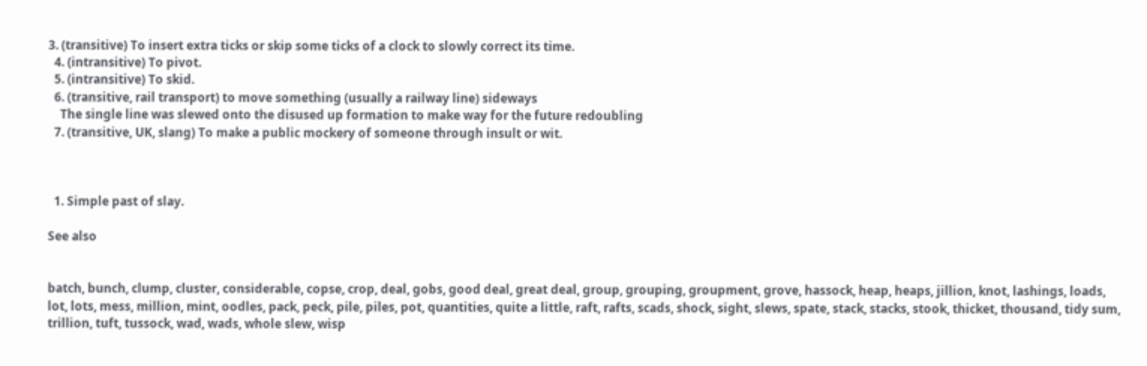3. (transitive) To insert extra ticks or skip some ticks of a clock to slowly correct its time.
  4. (intransitive) To pivot.
  5. (intransitive) To skid.
  6. (transitive, rail transport) to move something (usually a railway line) sideways
    The single line was slewed onto the disused up formation to make way for the future redoubling
  7. (transitive, UK, slang) To make a public mockery of someone through insult or wit.



  1. Simple past of slay.

See also


batch, bunch, clump, cluster, considerable, copse, crop, deal, gobs, good deal, great deal, group, grouping, groupment, grove, hassock, heap, heaps, jillion, knot, lashings, loads, lot, lots, mess, million, mint, oodles, pack, peck, pile, piles, pot, quantities, quite a little, raft, rafts, scads, shock, sight, slews, spate, stack, stacks, stook, thicket, thousand, tidy sum, trillion, tuft, tussock, wad, wads, whole slew, wisp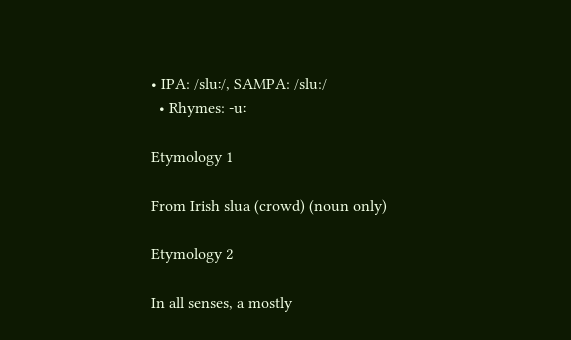• IPA: /sluː/, SAMPA: /slu:/
  • Rhymes: -uː

Etymology 1

From Irish slua (crowd) (noun only)

Etymology 2

In all senses, a mostly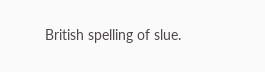British spelling of slue.